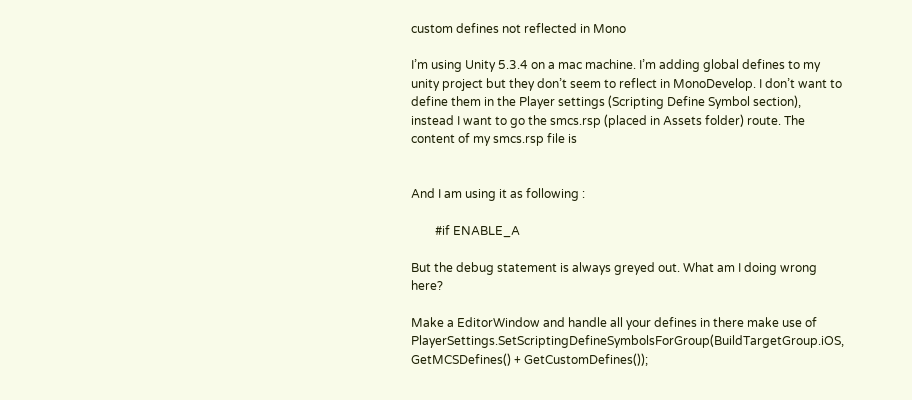custom defines not reflected in Mono

I’m using Unity 5.3.4 on a mac machine. I’m adding global defines to my unity project but they don’t seem to reflect in MonoDevelop. I don’t want to define them in the Player settings (Scripting Define Symbol section), instead I want to go the smcs.rsp (placed in Assets folder) route. The content of my smcs.rsp file is


And I am using it as following :

        #if ENABLE_A

But the debug statement is always greyed out. What am I doing wrong here?

Make a EditorWindow and handle all your defines in there make use of PlayerSettings.SetScriptingDefineSymbolsForGroup(BuildTargetGroup.iOS, GetMCSDefines() + GetCustomDefines());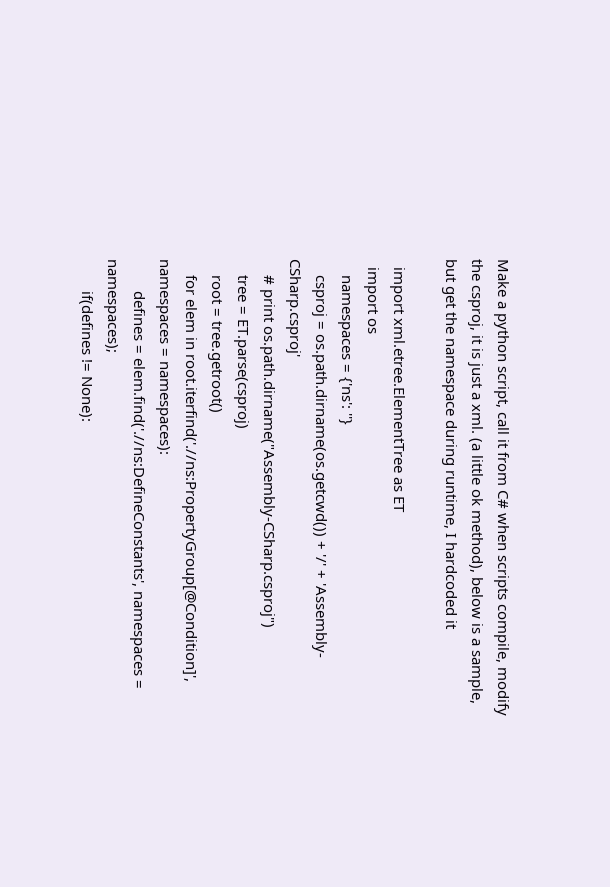Make a python script, call it from C# when scripts compile, modify the csproj, it is just a xml. (a little ok method), below is a sample, but get the namespace during runtime, I hardcoded it

  import xml.etree.ElementTree as ET
  import os
    namespaces = {'ns': ''}
    csproj = os.path.dirname(os.getcwd()) + '/' + 'Assembly-CSharp.csproj'
    # print os.path.dirname("Assembly-CSharp.csproj")
    tree = ET.parse(csproj)
    root = tree.getroot()
    for elem in root.iterfind('.//ns:PropertyGroup[@Condition]', namespaces = namespaces):
        defines = elem.find('.//ns:DefineConstants', namespaces = namespaces);
        if(defines != None):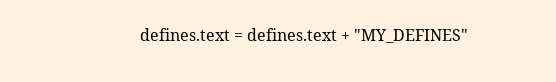defines.text = defines.text + "MY_DEFINES"